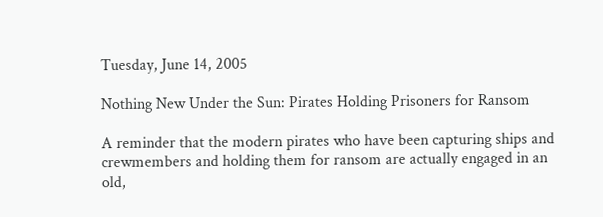Tuesday, June 14, 2005

Nothing New Under the Sun: Pirates Holding Prisoners for Ransom

A reminder that the modern pirates who have been capturing ships and crewmembers and holding them for ransom are actually engaged in an old,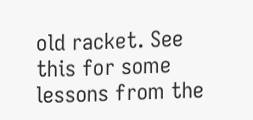old racket. See this for some lessons from the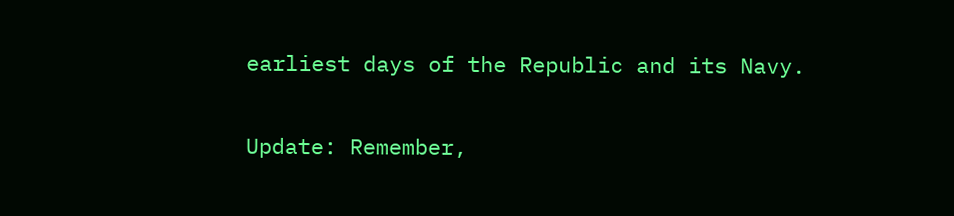earliest days of the Republic and its Navy.

Update: Remember,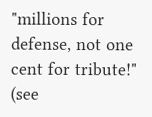"millions for defense, not one cent for tribute!" (see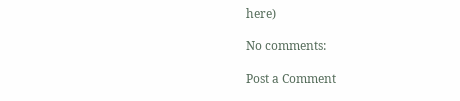here)

No comments:

Post a Comment